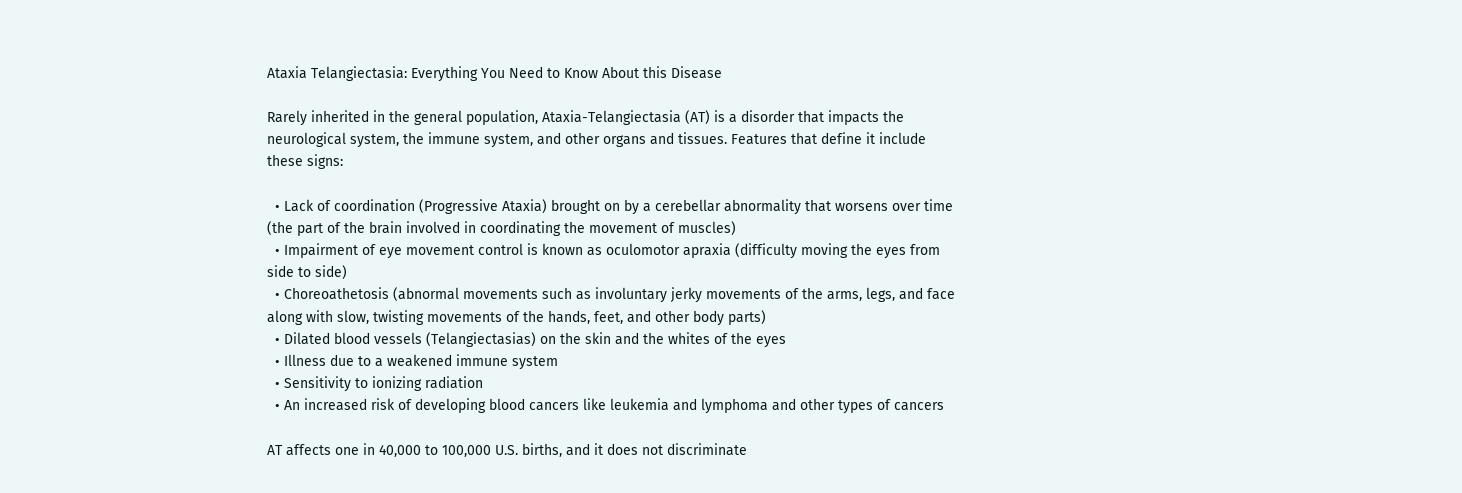Ataxia Telangiectasia: Everything You Need to Know About this Disease

Rarely inherited in the general population, Ataxia-Telangiectasia (AT) is a disorder that impacts the neurological system, the immune system, and other organs and tissues. Features that define it include these signs:

  • Lack of coordination (Progressive Ataxia) brought on by a cerebellar abnormality that worsens over time (the part of the brain involved in coordinating the movement of muscles)
  • Impairment of eye movement control is known as oculomotor apraxia (difficulty moving the eyes from side to side)
  • Choreoathetosis (abnormal movements such as involuntary jerky movements of the arms, legs, and face along with slow, twisting movements of the hands, feet, and other body parts)
  • Dilated blood vessels (Telangiectasias) on the skin and the whites of the eyes
  • Illness due to a weakened immune system
  • Sensitivity to ionizing radiation
  • An increased risk of developing blood cancers like leukemia and lymphoma and other types of cancers

AT affects one in 40,000 to 100,000 U.S. births, and it does not discriminate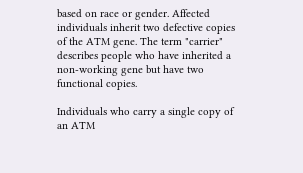based on race or gender. Affected individuals inherit two defective copies of the ATM gene. The term "carrier" describes people who have inherited a non-working gene but have two functional copies.

Individuals who carry a single copy of an ATM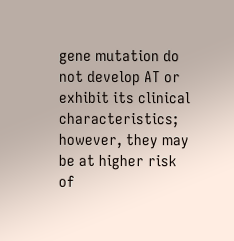gene mutation do not develop AT or exhibit its clinical characteristics; however, they may be at higher risk of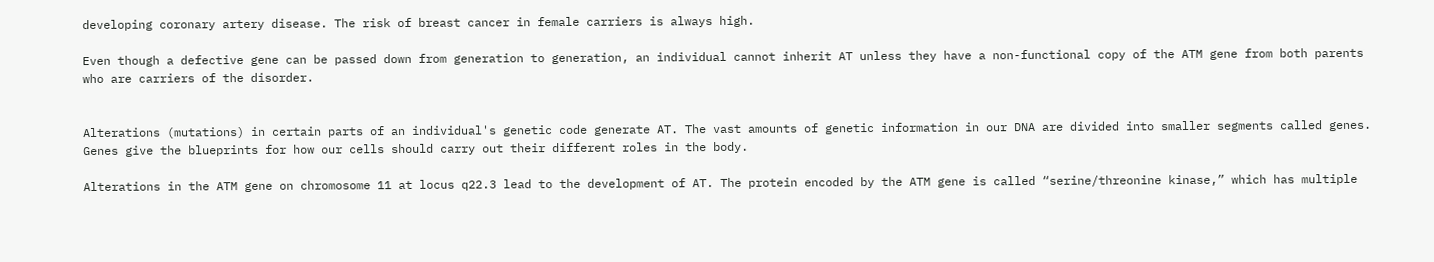developing coronary artery disease. The risk of breast cancer in female carriers is always high.

Even though a defective gene can be passed down from generation to generation, an individual cannot inherit AT unless they have a non-functional copy of the ATM gene from both parents who are carriers of the disorder.


Alterations (mutations) in certain parts of an individual's genetic code generate AT. The vast amounts of genetic information in our DNA are divided into smaller segments called genes. Genes give the blueprints for how our cells should carry out their different roles in the body.

Alterations in the ATM gene on chromosome 11 at locus q22.3 lead to the development of AT. The protein encoded by the ATM gene is called “serine/threonine kinase,” which has multiple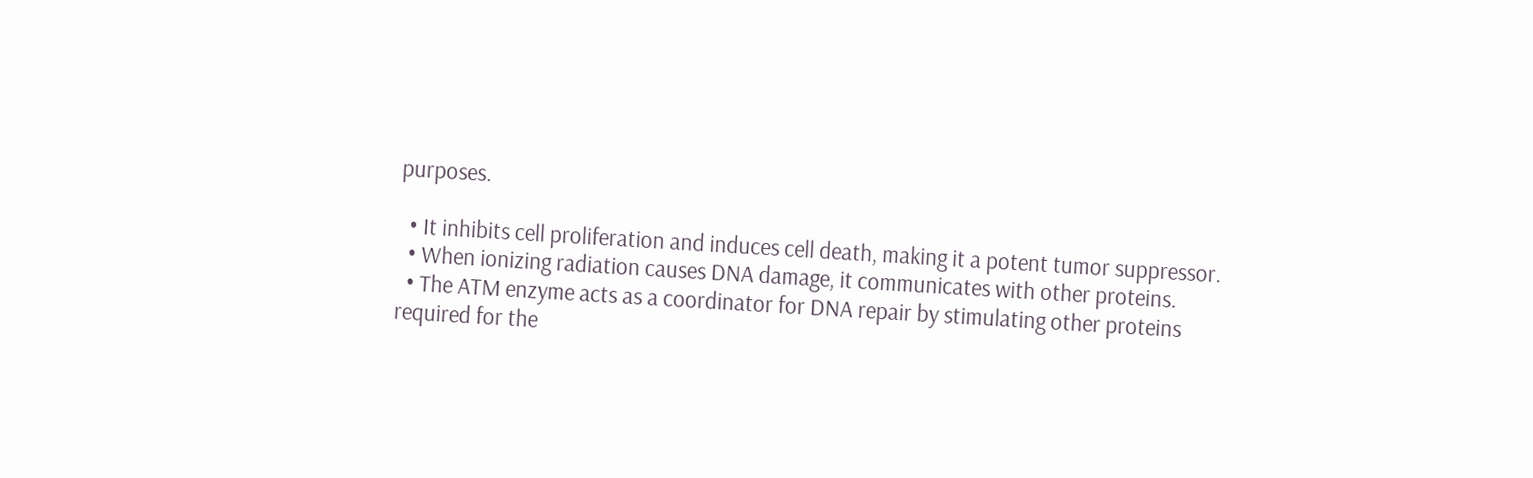purposes.

  • It inhibits cell proliferation and induces cell death, making it a potent tumor suppressor.
  • When ionizing radiation causes DNA damage, it communicates with other proteins.
  • The ATM enzyme acts as a coordinator for DNA repair by stimulating other proteins required for the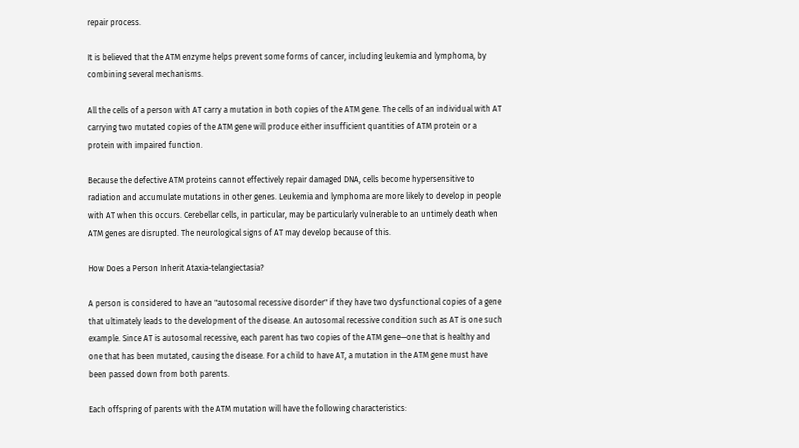repair process.

It is believed that the ATM enzyme helps prevent some forms of cancer, including leukemia and lymphoma, by combining several mechanisms.

All the cells of a person with AT carry a mutation in both copies of the ATM gene. The cells of an individual with AT carrying two mutated copies of the ATM gene will produce either insufficient quantities of ATM protein or a protein with impaired function.

Because the defective ATM proteins cannot effectively repair damaged DNA, cells become hypersensitive to radiation and accumulate mutations in other genes. Leukemia and lymphoma are more likely to develop in people with AT when this occurs. Cerebellar cells, in particular, may be particularly vulnerable to an untimely death when ATM genes are disrupted. The neurological signs of AT may develop because of this.

How Does a Person Inherit Ataxia-telangiectasia?

A person is considered to have an "autosomal recessive disorder" if they have two dysfunctional copies of a gene that ultimately leads to the development of the disease. An autosomal recessive condition such as AT is one such example. Since AT is autosomal recessive, each parent has two copies of the ATM gene—one that is healthy and one that has been mutated, causing the disease. For a child to have AT, a mutation in the ATM gene must have been passed down from both parents.

Each offspring of parents with the ATM mutation will have the following characteristics: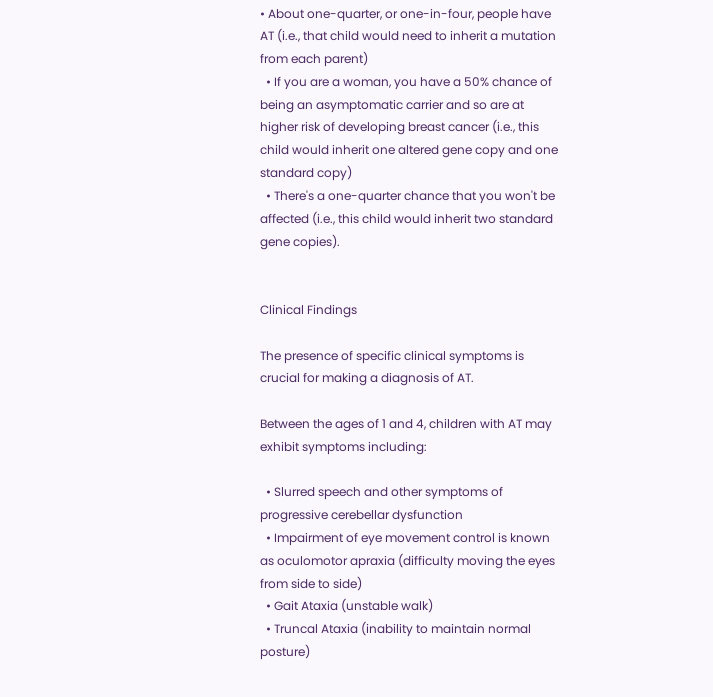• About one-quarter, or one-in-four, people have AT (i.e., that child would need to inherit a mutation from each parent)
  • If you are a woman, you have a 50% chance of being an asymptomatic carrier and so are at higher risk of developing breast cancer (i.e., this child would inherit one altered gene copy and one standard copy)
  • There's a one-quarter chance that you won't be affected (i.e., this child would inherit two standard gene copies).


Clinical Findings

The presence of specific clinical symptoms is crucial for making a diagnosis of AT.

Between the ages of 1 and 4, children with AT may exhibit symptoms including:

  • Slurred speech and other symptoms of progressive cerebellar dysfunction
  • Impairment of eye movement control is known as oculomotor apraxia (difficulty moving the eyes from side to side)
  • Gait Ataxia (unstable walk)
  • Truncal Ataxia (inability to maintain normal posture)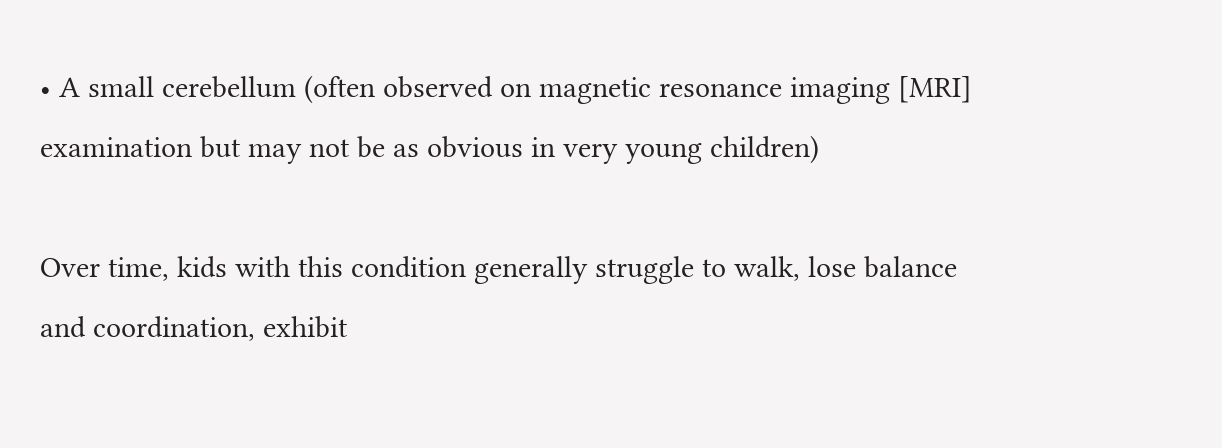• A small cerebellum (often observed on magnetic resonance imaging [MRI] examination but may not be as obvious in very young children)

Over time, kids with this condition generally struggle to walk, lose balance and coordination, exhibit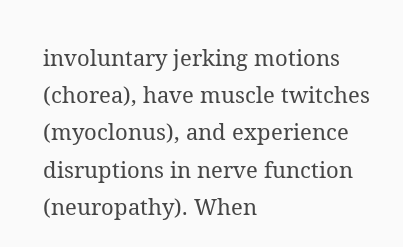involuntary jerking motions (chorea), have muscle twitches (myoclonus), and experience disruptions in nerve function (neuropathy). When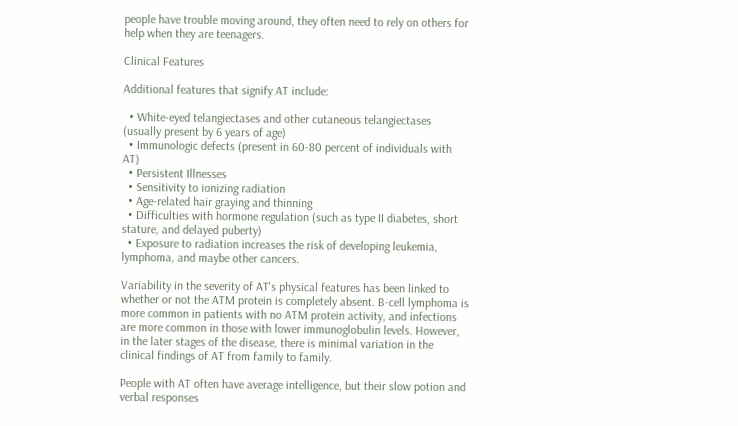people have trouble moving around, they often need to rely on others for help when they are teenagers.

Clinical Features

Additional features that signify AT include:

  • White-eyed telangiectases and other cutaneous telangiectases (usually present by 6 years of age)
  • Immunologic defects (present in 60-80 percent of individuals with AT)
  • Persistent Illnesses
  • Sensitivity to ionizing radiation
  • Age-related hair graying and thinning
  • Difficulties with hormone regulation (such as type II diabetes, short stature, and delayed puberty)
  • Exposure to radiation increases the risk of developing leukemia, lymphoma, and maybe other cancers.

Variability in the severity of AT's physical features has been linked to whether or not the ATM protein is completely absent. B-cell lymphoma is more common in patients with no ATM protein activity, and infections are more common in those with lower immunoglobulin levels. However, in the later stages of the disease, there is minimal variation in the clinical findings of AT from family to family.

People with AT often have average intelligence, but their slow potion and verbal responses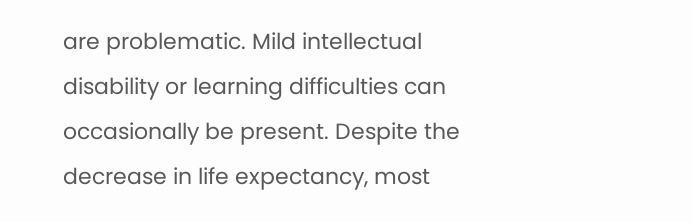are problematic. Mild intellectual disability or learning difficulties can occasionally be present. Despite the decrease in life expectancy, most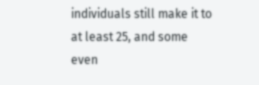individuals still make it to at least 25, and some even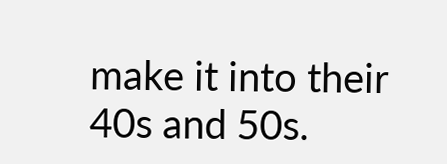make it into their 40s and 50s.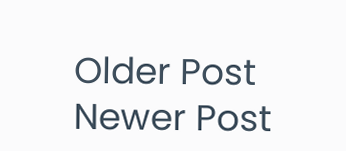Older Post Newer Post